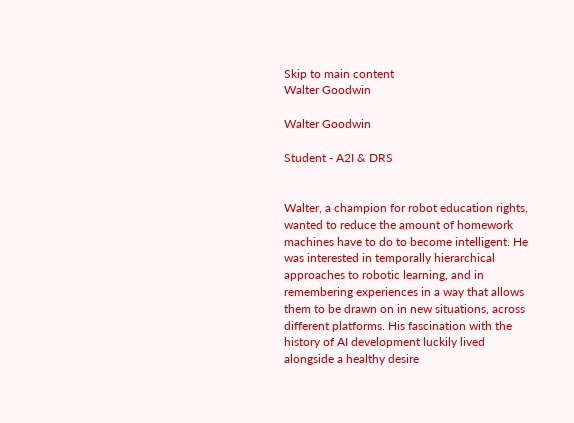Skip to main content
Walter Goodwin

Walter Goodwin

Student - A2I & DRS


Walter, a champion for robot education rights, wanted to reduce the amount of homework machines have to do to become intelligent. He was interested in temporally hierarchical approaches to robotic learning, and in remembering experiences in a way that allows them to be drawn on in new situations, across different platforms. His fascination with the history of AI development luckily lived alongside a healthy desire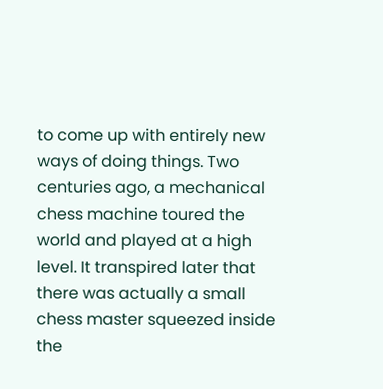to come up with entirely new ways of doing things. Two centuries ago, a mechanical chess machine toured the world and played at a high level. It transpired later that there was actually a small chess master squeezed inside the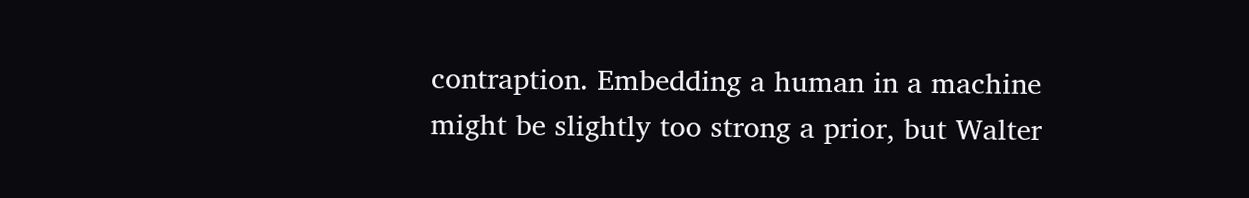contraption. Embedding a human in a machine might be slightly too strong a prior, but Walter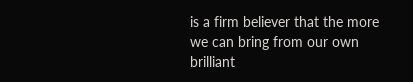is a firm believer that the more we can bring from our own brilliant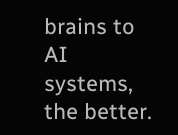brains to AI systems, the better.